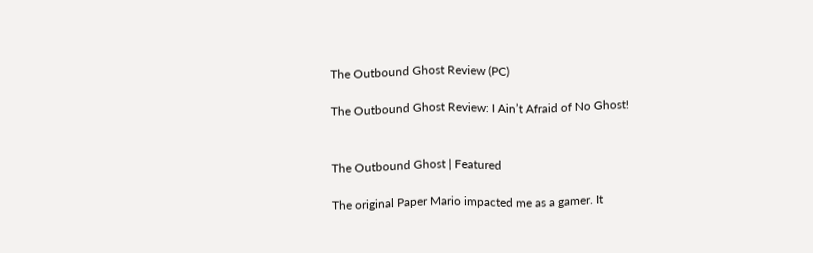The Outbound Ghost Review (PC)

The Outbound Ghost Review: I Ain’t Afraid of No Ghost!


The Outbound Ghost | Featured

The original Paper Mario impacted me as a gamer. It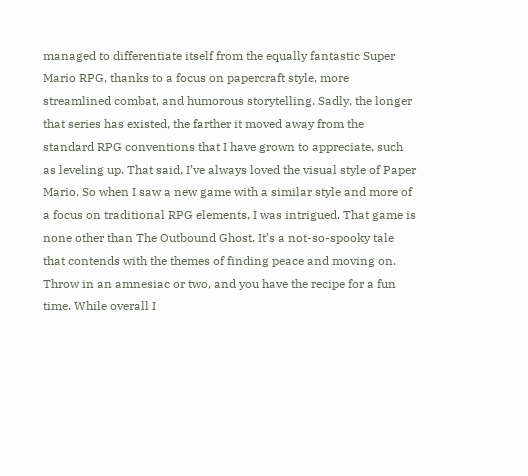managed to differentiate itself from the equally fantastic Super Mario RPG, thanks to a focus on papercraft style, more streamlined combat, and humorous storytelling. Sadly, the longer that series has existed, the farther it moved away from the standard RPG conventions that I have grown to appreciate, such as leveling up. That said, I’ve always loved the visual style of Paper Mario. So when I saw a new game with a similar style and more of a focus on traditional RPG elements, I was intrigued. That game is none other than The Outbound Ghost. It’s a not-so-spooky tale that contends with the themes of finding peace and moving on. Throw in an amnesiac or two, and you have the recipe for a fun time. While overall I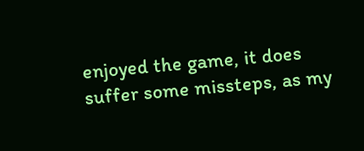enjoyed the game, it does suffer some missteps, as my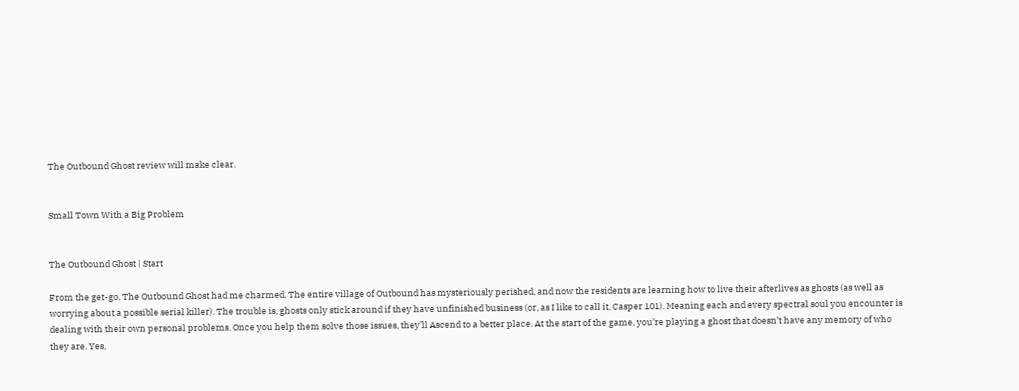The Outbound Ghost review will make clear.


Small Town With a Big Problem


The Outbound Ghost | Start

From the get-go, The Outbound Ghost had me charmed. The entire village of Outbound has mysteriously perished, and now the residents are learning how to live their afterlives as ghosts (as well as worrying about a possible serial killer). The trouble is, ghosts only stick around if they have unfinished business (or, as I like to call it, Casper 101). Meaning each and every spectral soul you encounter is dealing with their own personal problems. Once you help them solve those issues, they’ll Ascend to a better place. At the start of the game, you’re playing a ghost that doesn’t have any memory of who they are. Yes,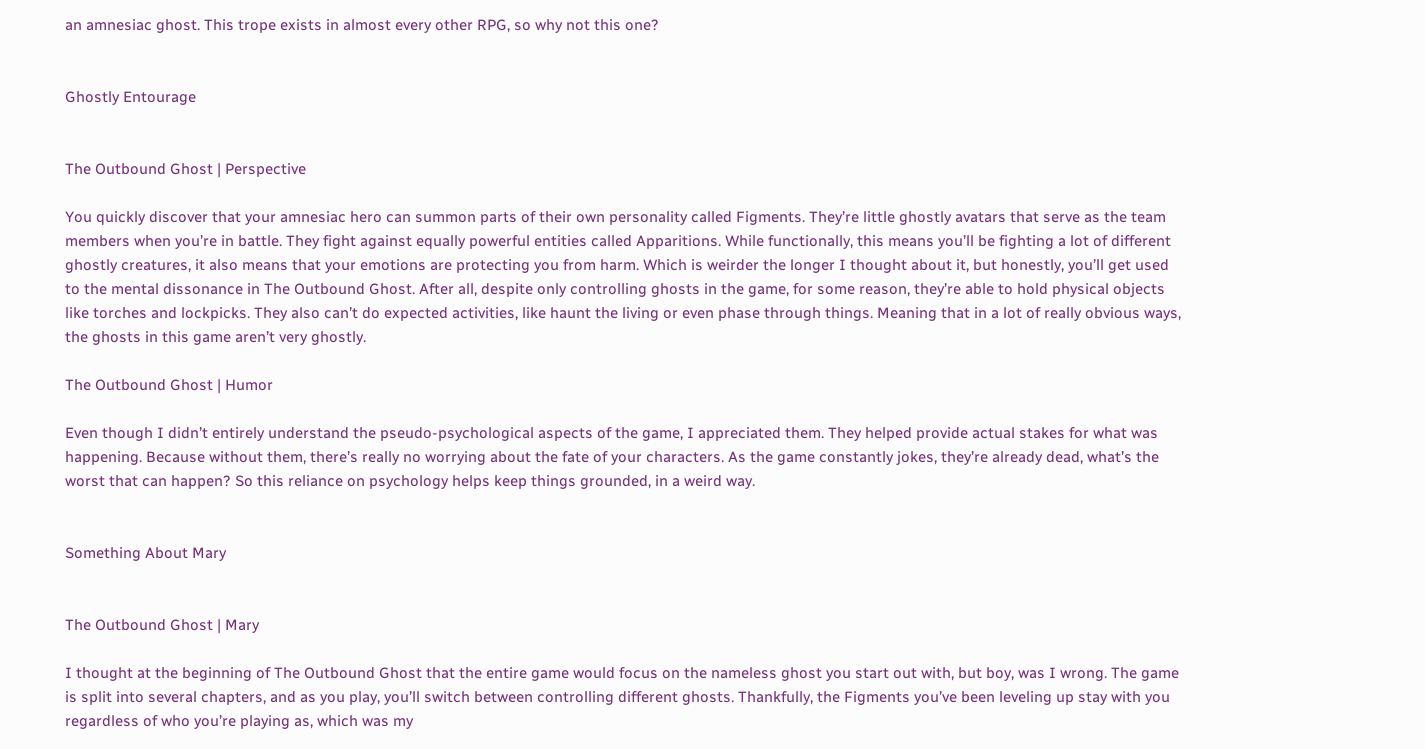an amnesiac ghost. This trope exists in almost every other RPG, so why not this one?


Ghostly Entourage


The Outbound Ghost | Perspective

You quickly discover that your amnesiac hero can summon parts of their own personality called Figments. They’re little ghostly avatars that serve as the team members when you’re in battle. They fight against equally powerful entities called Apparitions. While functionally, this means you’ll be fighting a lot of different ghostly creatures, it also means that your emotions are protecting you from harm. Which is weirder the longer I thought about it, but honestly, you’ll get used to the mental dissonance in The Outbound Ghost. After all, despite only controlling ghosts in the game, for some reason, they’re able to hold physical objects like torches and lockpicks. They also can’t do expected activities, like haunt the living or even phase through things. Meaning that in a lot of really obvious ways, the ghosts in this game aren’t very ghostly.

The Outbound Ghost | Humor

Even though I didn’t entirely understand the pseudo-psychological aspects of the game, I appreciated them. They helped provide actual stakes for what was happening. Because without them, there’s really no worrying about the fate of your characters. As the game constantly jokes, they’re already dead, what’s the worst that can happen? So this reliance on psychology helps keep things grounded, in a weird way.


Something About Mary


The Outbound Ghost | Mary

I thought at the beginning of The Outbound Ghost that the entire game would focus on the nameless ghost you start out with, but boy, was I wrong. The game is split into several chapters, and as you play, you’ll switch between controlling different ghosts. Thankfully, the Figments you’ve been leveling up stay with you regardless of who you’re playing as, which was my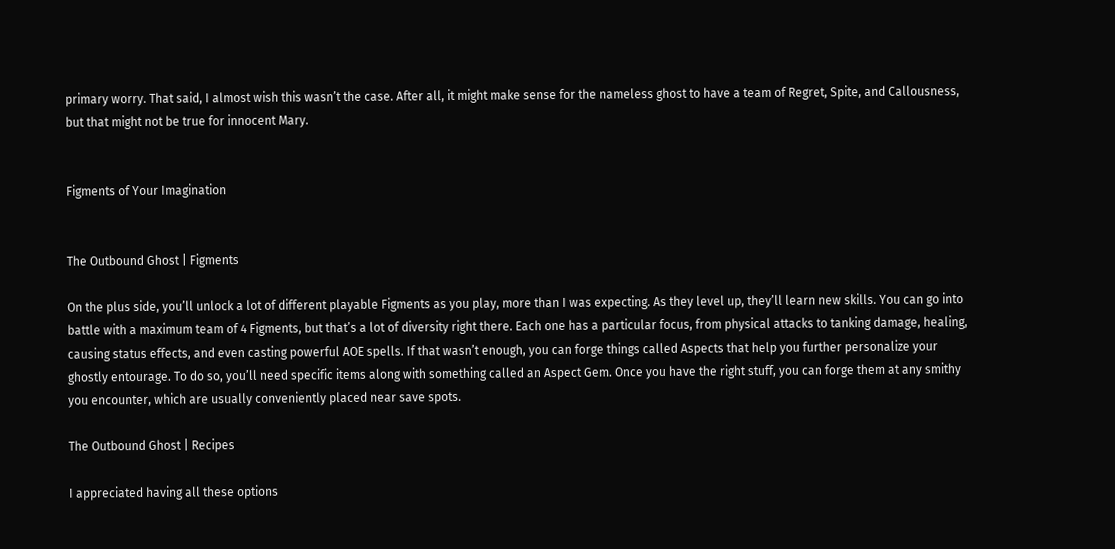primary worry. That said, I almost wish this wasn’t the case. After all, it might make sense for the nameless ghost to have a team of Regret, Spite, and Callousness, but that might not be true for innocent Mary.


Figments of Your Imagination


The Outbound Ghost | Figments

On the plus side, you’ll unlock a lot of different playable Figments as you play, more than I was expecting. As they level up, they’ll learn new skills. You can go into battle with a maximum team of 4 Figments, but that’s a lot of diversity right there. Each one has a particular focus, from physical attacks to tanking damage, healing, causing status effects, and even casting powerful AOE spells. If that wasn’t enough, you can forge things called Aspects that help you further personalize your ghostly entourage. To do so, you’ll need specific items along with something called an Aspect Gem. Once you have the right stuff, you can forge them at any smithy you encounter, which are usually conveniently placed near save spots.

The Outbound Ghost | Recipes

I appreciated having all these options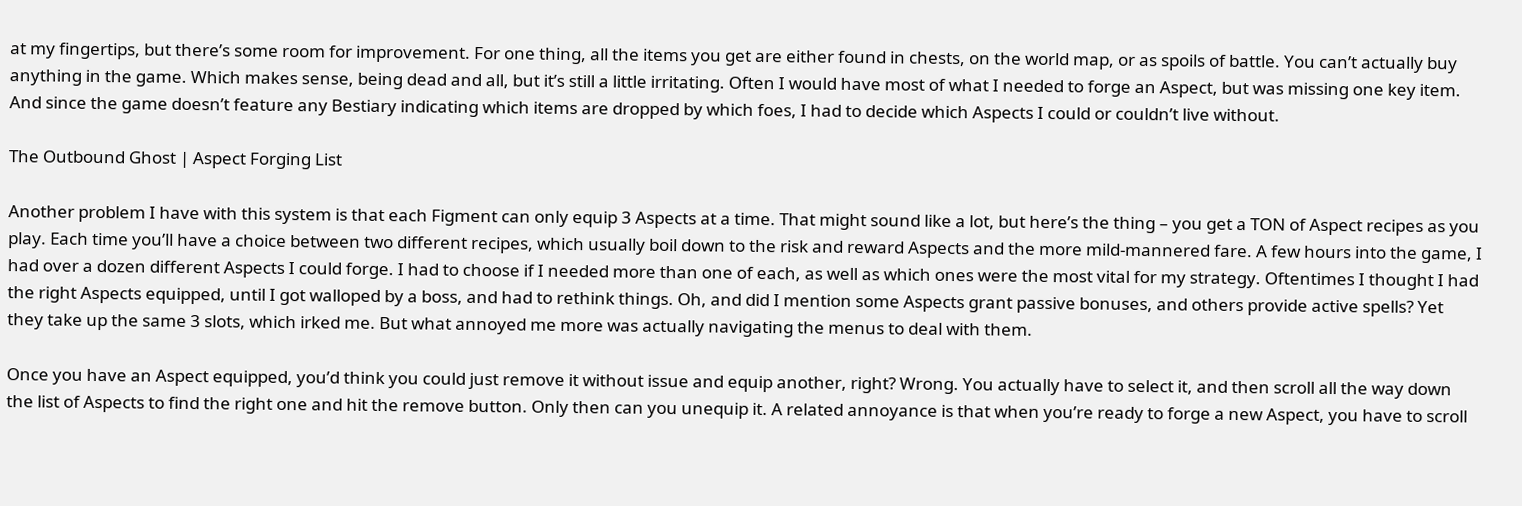at my fingertips, but there’s some room for improvement. For one thing, all the items you get are either found in chests, on the world map, or as spoils of battle. You can’t actually buy anything in the game. Which makes sense, being dead and all, but it’s still a little irritating. Often I would have most of what I needed to forge an Aspect, but was missing one key item. And since the game doesn’t feature any Bestiary indicating which items are dropped by which foes, I had to decide which Aspects I could or couldn’t live without.

The Outbound Ghost | Aspect Forging List

Another problem I have with this system is that each Figment can only equip 3 Aspects at a time. That might sound like a lot, but here’s the thing – you get a TON of Aspect recipes as you play. Each time you’ll have a choice between two different recipes, which usually boil down to the risk and reward Aspects and the more mild-mannered fare. A few hours into the game, I had over a dozen different Aspects I could forge. I had to choose if I needed more than one of each, as well as which ones were the most vital for my strategy. Oftentimes I thought I had the right Aspects equipped, until I got walloped by a boss, and had to rethink things. Oh, and did I mention some Aspects grant passive bonuses, and others provide active spells? Yet they take up the same 3 slots, which irked me. But what annoyed me more was actually navigating the menus to deal with them.

Once you have an Aspect equipped, you’d think you could just remove it without issue and equip another, right? Wrong. You actually have to select it, and then scroll all the way down the list of Aspects to find the right one and hit the remove button. Only then can you unequip it. A related annoyance is that when you’re ready to forge a new Aspect, you have to scroll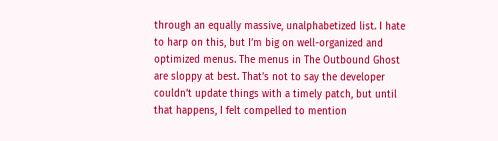through an equally massive, unalphabetized list. I hate to harp on this, but I’m big on well-organized and optimized menus. The menus in The Outbound Ghost are sloppy at best. That’s not to say the developer couldn’t update things with a timely patch, but until that happens, I felt compelled to mention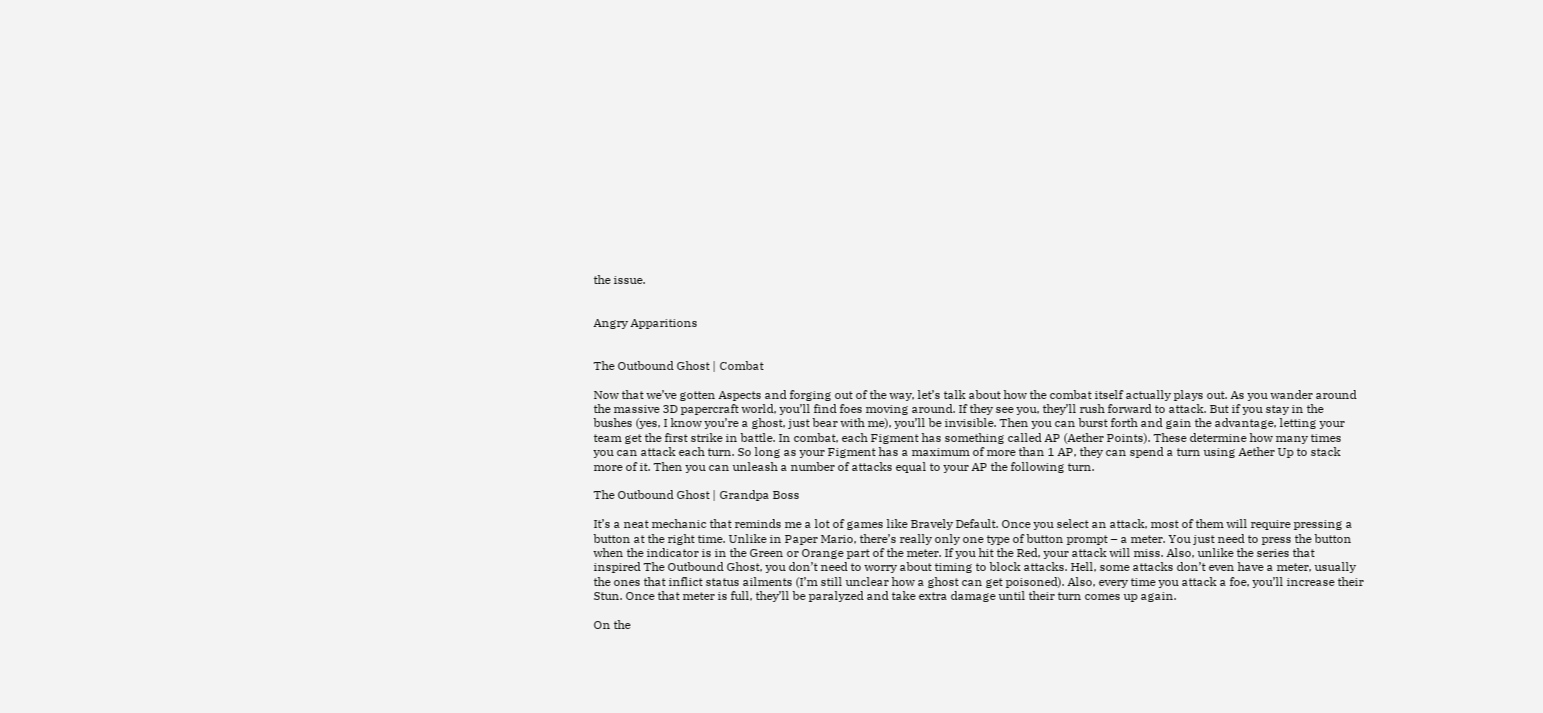the issue.


Angry Apparitions


The Outbound Ghost | Combat

Now that we’ve gotten Aspects and forging out of the way, let’s talk about how the combat itself actually plays out. As you wander around the massive 3D papercraft world, you’ll find foes moving around. If they see you, they’ll rush forward to attack. But if you stay in the bushes (yes, I know you’re a ghost, just bear with me), you’ll be invisible. Then you can burst forth and gain the advantage, letting your team get the first strike in battle. In combat, each Figment has something called AP (Aether Points). These determine how many times you can attack each turn. So long as your Figment has a maximum of more than 1 AP, they can spend a turn using Aether Up to stack more of it. Then you can unleash a number of attacks equal to your AP the following turn.

The Outbound Ghost | Grandpa Boss

It’s a neat mechanic that reminds me a lot of games like Bravely Default. Once you select an attack, most of them will require pressing a button at the right time. Unlike in Paper Mario, there’s really only one type of button prompt – a meter. You just need to press the button when the indicator is in the Green or Orange part of the meter. If you hit the Red, your attack will miss. Also, unlike the series that inspired The Outbound Ghost, you don’t need to worry about timing to block attacks. Hell, some attacks don’t even have a meter, usually the ones that inflict status ailments (I’m still unclear how a ghost can get poisoned). Also, every time you attack a foe, you’ll increase their Stun. Once that meter is full, they’ll be paralyzed and take extra damage until their turn comes up again.

On the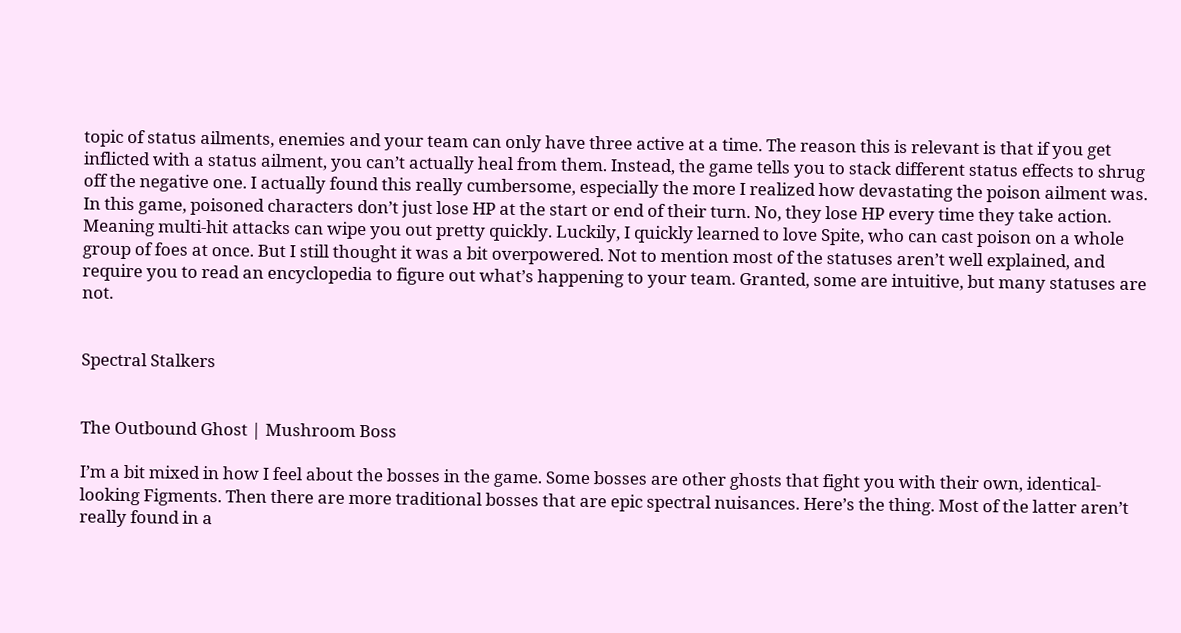topic of status ailments, enemies and your team can only have three active at a time. The reason this is relevant is that if you get inflicted with a status ailment, you can’t actually heal from them. Instead, the game tells you to stack different status effects to shrug off the negative one. I actually found this really cumbersome, especially the more I realized how devastating the poison ailment was. In this game, poisoned characters don’t just lose HP at the start or end of their turn. No, they lose HP every time they take action. Meaning multi-hit attacks can wipe you out pretty quickly. Luckily, I quickly learned to love Spite, who can cast poison on a whole group of foes at once. But I still thought it was a bit overpowered. Not to mention most of the statuses aren’t well explained, and require you to read an encyclopedia to figure out what’s happening to your team. Granted, some are intuitive, but many statuses are not.


Spectral Stalkers


The Outbound Ghost | Mushroom Boss

I’m a bit mixed in how I feel about the bosses in the game. Some bosses are other ghosts that fight you with their own, identical-looking Figments. Then there are more traditional bosses that are epic spectral nuisances. Here’s the thing. Most of the latter aren’t really found in a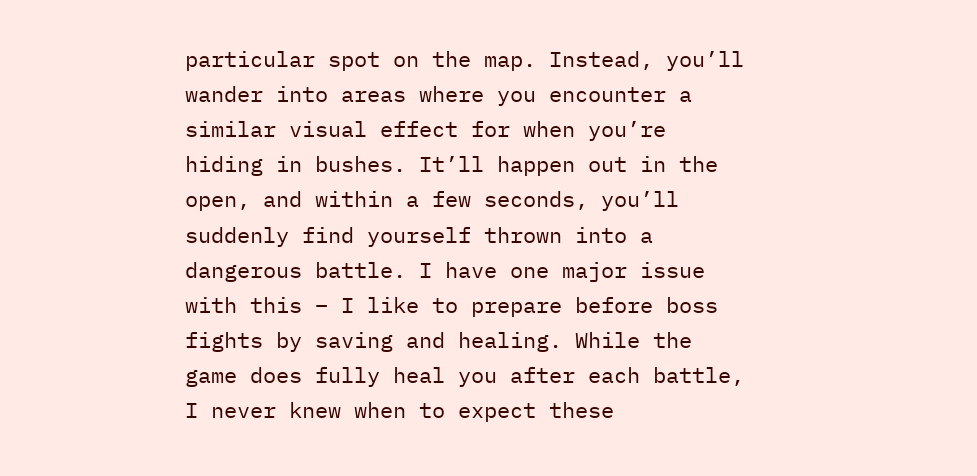particular spot on the map. Instead, you’ll wander into areas where you encounter a similar visual effect for when you’re hiding in bushes. It’ll happen out in the open, and within a few seconds, you’ll suddenly find yourself thrown into a dangerous battle. I have one major issue with this – I like to prepare before boss fights by saving and healing. While the game does fully heal you after each battle, I never knew when to expect these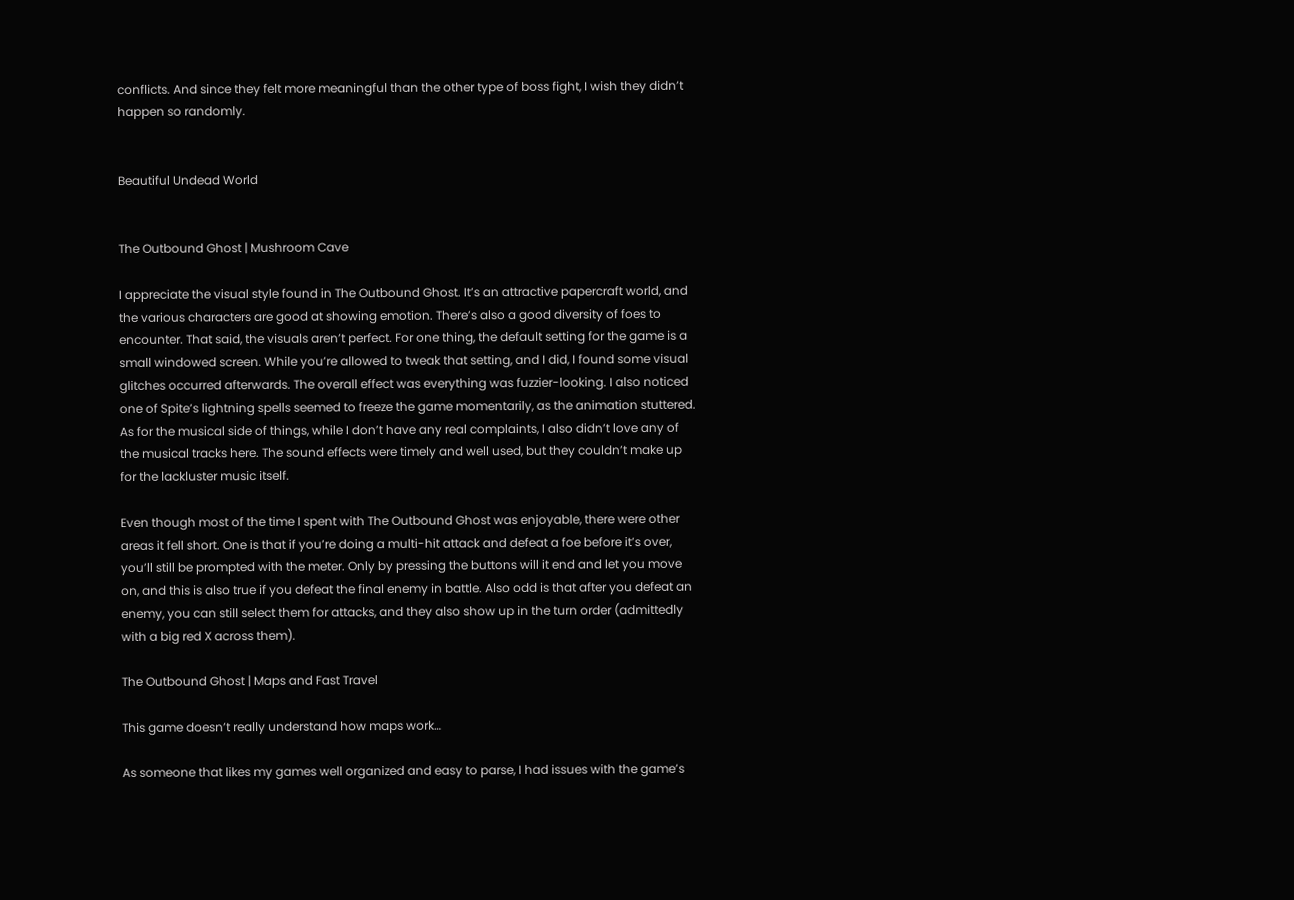conflicts. And since they felt more meaningful than the other type of boss fight, I wish they didn’t happen so randomly.


Beautiful Undead World


The Outbound Ghost | Mushroom Cave

I appreciate the visual style found in The Outbound Ghost. It’s an attractive papercraft world, and the various characters are good at showing emotion. There’s also a good diversity of foes to encounter. That said, the visuals aren’t perfect. For one thing, the default setting for the game is a small windowed screen. While you’re allowed to tweak that setting, and I did, I found some visual glitches occurred afterwards. The overall effect was everything was fuzzier-looking. I also noticed one of Spite’s lightning spells seemed to freeze the game momentarily, as the animation stuttered. As for the musical side of things, while I don’t have any real complaints, I also didn’t love any of the musical tracks here. The sound effects were timely and well used, but they couldn’t make up for the lackluster music itself.

Even though most of the time I spent with The Outbound Ghost was enjoyable, there were other areas it fell short. One is that if you’re doing a multi-hit attack and defeat a foe before it’s over, you’ll still be prompted with the meter. Only by pressing the buttons will it end and let you move on, and this is also true if you defeat the final enemy in battle. Also odd is that after you defeat an enemy, you can still select them for attacks, and they also show up in the turn order (admittedly with a big red X across them).

The Outbound Ghost | Maps and Fast Travel

This game doesn’t really understand how maps work…

As someone that likes my games well organized and easy to parse, I had issues with the game’s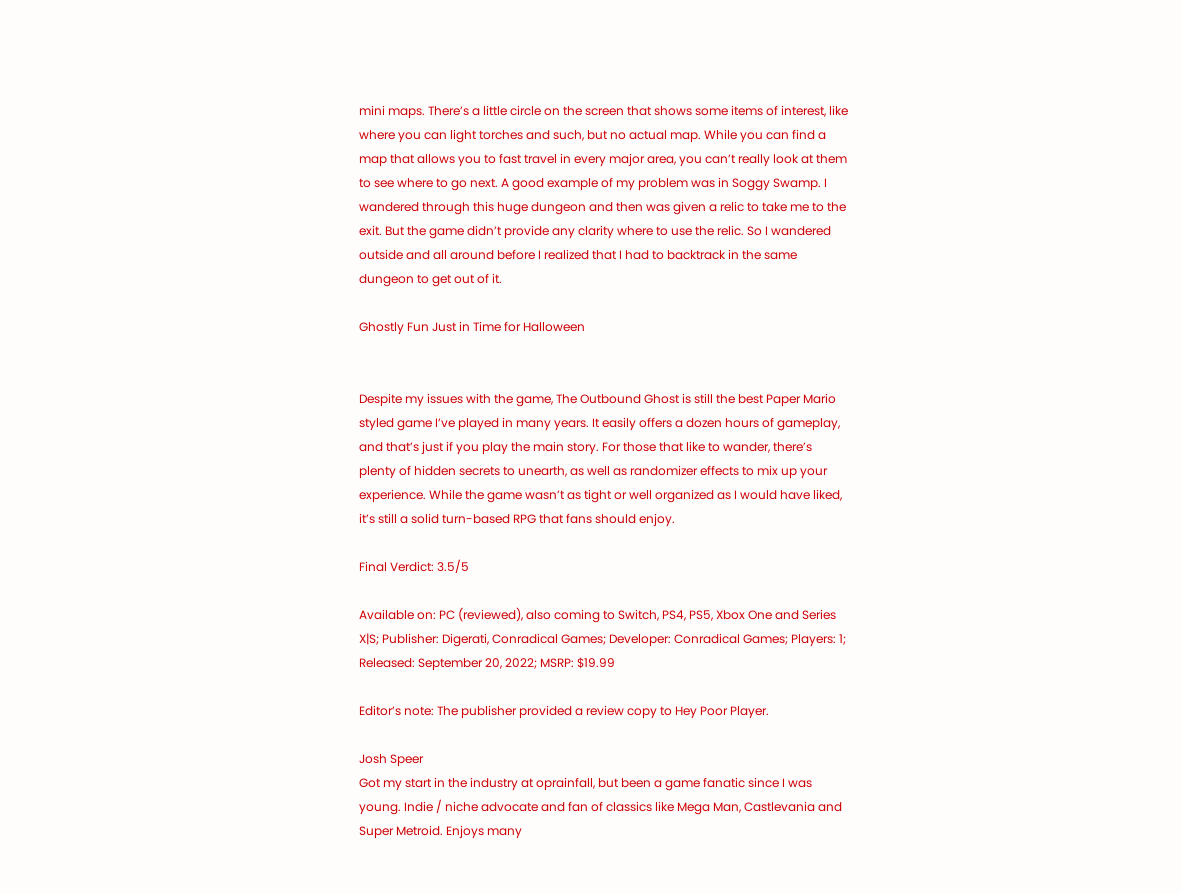mini maps. There’s a little circle on the screen that shows some items of interest, like where you can light torches and such, but no actual map. While you can find a map that allows you to fast travel in every major area, you can’t really look at them to see where to go next. A good example of my problem was in Soggy Swamp. I wandered through this huge dungeon and then was given a relic to take me to the exit. But the game didn’t provide any clarity where to use the relic. So I wandered outside and all around before I realized that I had to backtrack in the same dungeon to get out of it.

Ghostly Fun Just in Time for Halloween


Despite my issues with the game, The Outbound Ghost is still the best Paper Mario styled game I’ve played in many years. It easily offers a dozen hours of gameplay, and that’s just if you play the main story. For those that like to wander, there’s plenty of hidden secrets to unearth, as well as randomizer effects to mix up your experience. While the game wasn’t as tight or well organized as I would have liked, it’s still a solid turn-based RPG that fans should enjoy.

Final Verdict: 3.5/5

Available on: PC (reviewed), also coming to Switch, PS4, PS5, Xbox One and Series X|S; Publisher: Digerati, Conradical Games; Developer: Conradical Games; Players: 1; Released: September 20, 2022; MSRP: $19.99

Editor’s note: The publisher provided a review copy to Hey Poor Player.

Josh Speer
Got my start in the industry at oprainfall, but been a game fanatic since I was young. Indie / niche advocate and fan of classics like Mega Man, Castlevania and Super Metroid. Enjoys many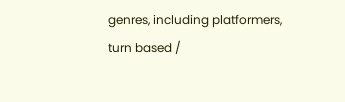genres, including platformers, turn based /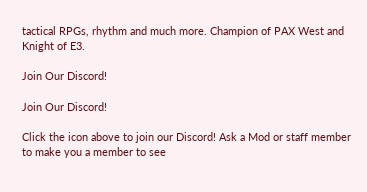tactical RPGs, rhythm and much more. Champion of PAX West and Knight of E3.

Join Our Discord!

Join Our Discord!

Click the icon above to join our Discord! Ask a Mod or staff member to make you a member to see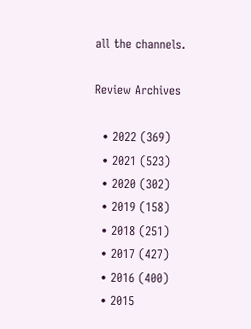all the channels.

Review Archives

  • 2022 (369)
  • 2021 (523)
  • 2020 (302)
  • 2019 (158)
  • 2018 (251)
  • 2017 (427)
  • 2016 (400)
  • 2015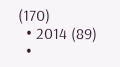(170)
  • 2014 (89)
  •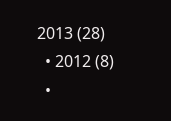2013 (28)
  • 2012 (8)
  •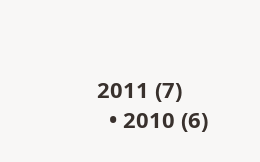2011 (7)
  • 2010 (6)